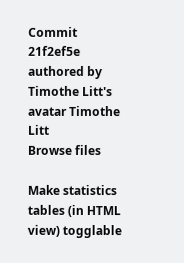Commit 21f2ef5e authored by Timothe Litt's avatar Timothe Litt
Browse files

Make statistics tables (in HTML view) togglable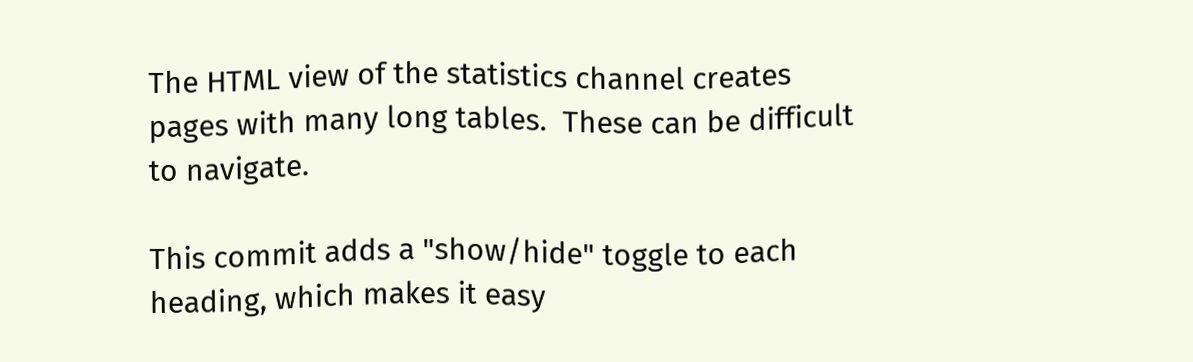The HTML view of the statistics channel creates
pages with many long tables.  These can be difficult
to navigate.

This commit adds a "show/hide" toggle to each
heading, which makes it easy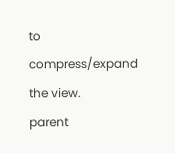to compress/expand
the view.
parent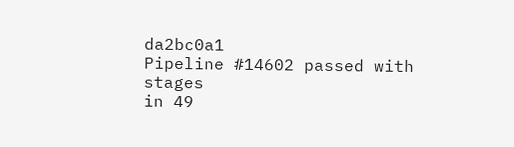da2bc0a1
Pipeline #14602 passed with stages
in 49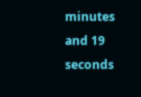minutes and 19 seconds